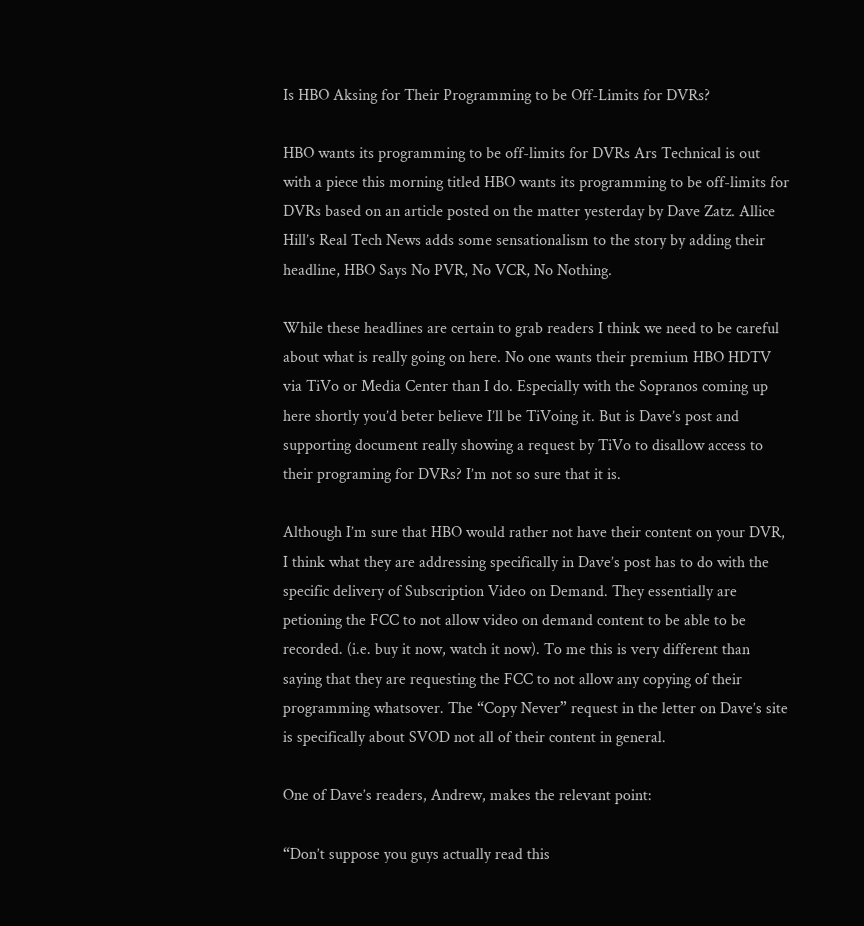Is HBO Aksing for Their Programming to be Off-Limits for DVRs?

HBO wants its programming to be off-limits for DVRs Ars Technical is out with a piece this morning titled HBO wants its programming to be off-limits for DVRs based on an article posted on the matter yesterday by Dave Zatz. Allice Hill’s Real Tech News adds some sensationalism to the story by adding their headline, HBO Says No PVR, No VCR, No Nothing.

While these headlines are certain to grab readers I think we need to be careful about what is really going on here. No one wants their premium HBO HDTV via TiVo or Media Center than I do. Especially with the Sopranos coming up here shortly you’d beter believe I’ll be TiVoing it. But is Dave’s post and supporting document really showing a request by TiVo to disallow access to their programing for DVRs? I’m not so sure that it is.

Although I’m sure that HBO would rather not have their content on your DVR, I think what they are addressing specifically in Dave’s post has to do with the specific delivery of Subscription Video on Demand. They essentially are petioning the FCC to not allow video on demand content to be able to be recorded. (i.e. buy it now, watch it now). To me this is very different than saying that they are requesting the FCC to not allow any copying of their programming whatsover. The “Copy Never” request in the letter on Dave’s site is specifically about SVOD not all of their content in general.

One of Dave’s readers, Andrew, makes the relevant point:

“Don’t suppose you guys actually read this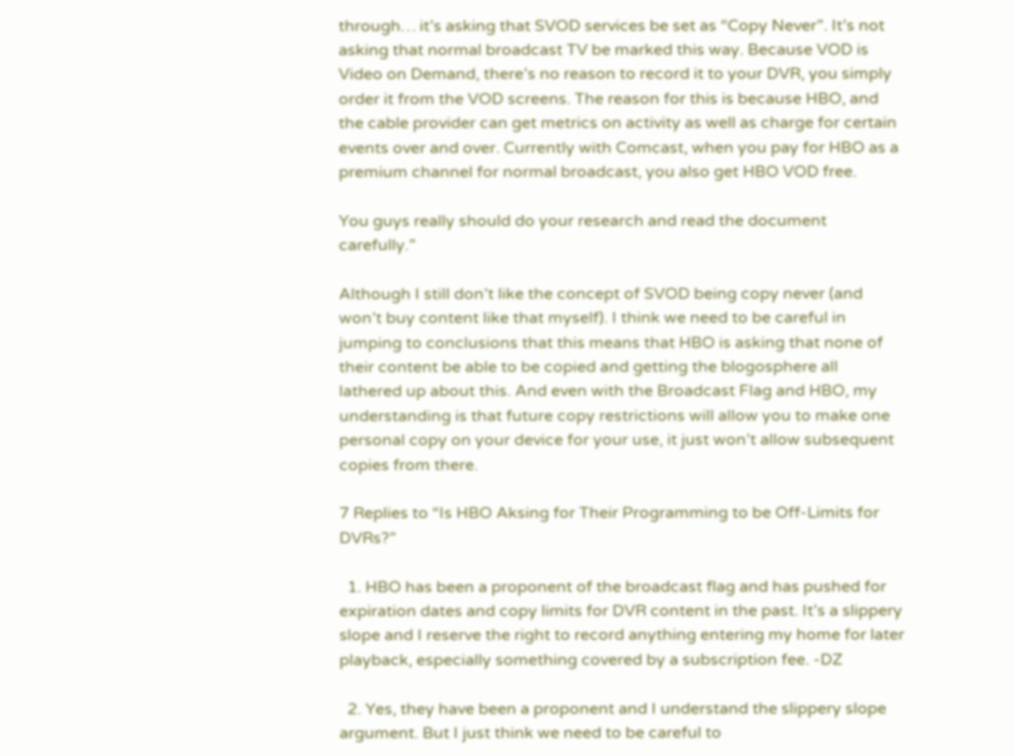through… it’s asking that SVOD services be set as “Copy Never”. It’s not asking that normal broadcast TV be marked this way. Because VOD is Video on Demand, there’s no reason to record it to your DVR, you simply order it from the VOD screens. The reason for this is because HBO, and the cable provider can get metrics on activity as well as charge for certain events over and over. Currently with Comcast, when you pay for HBO as a premium channel for normal broadcast, you also get HBO VOD free.

You guys really should do your research and read the document carefully.”

Although I still don’t like the concept of SVOD being copy never (and won’t buy content like that myself). I think we need to be careful in jumping to conclusions that this means that HBO is asking that none of their content be able to be copied and getting the blogosphere all lathered up about this. And even with the Broadcast Flag and HBO, my understanding is that future copy restrictions will allow you to make one personal copy on your device for your use, it just won’t allow subsequent copies from there.

7 Replies to “Is HBO Aksing for Their Programming to be Off-Limits for DVRs?”

  1. HBO has been a proponent of the broadcast flag and has pushed for expiration dates and copy limits for DVR content in the past. It’s a slippery slope and I reserve the right to record anything entering my home for later playback, especially something covered by a subscription fee. -DZ

  2. Yes, they have been a proponent and I understand the slippery slope argument. But I just think we need to be careful to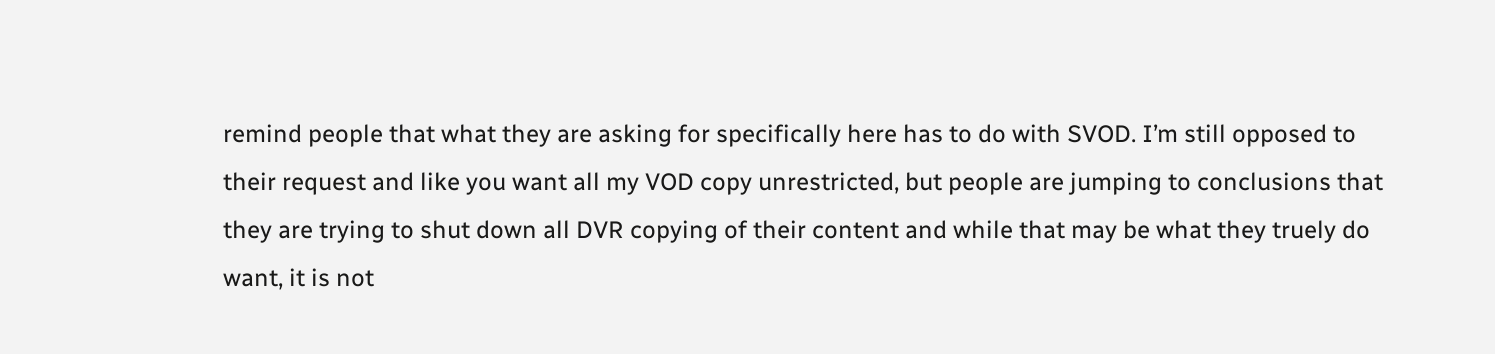remind people that what they are asking for specifically here has to do with SVOD. I’m still opposed to their request and like you want all my VOD copy unrestricted, but people are jumping to conclusions that they are trying to shut down all DVR copying of their content and while that may be what they truely do want, it is not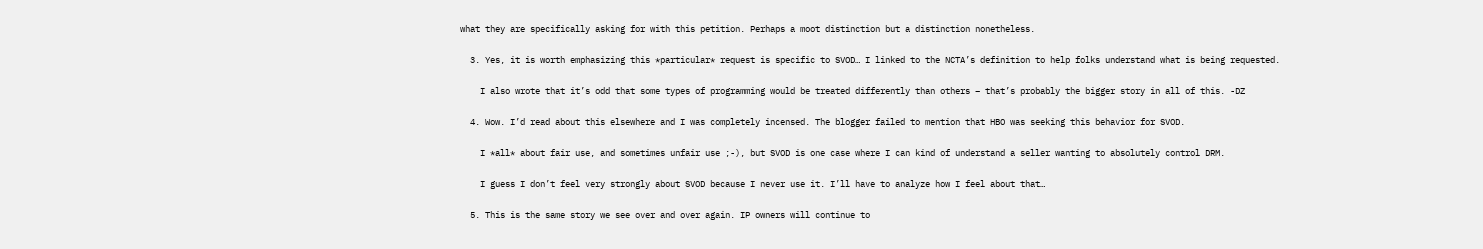what they are specifically asking for with this petition. Perhaps a moot distinction but a distinction nonetheless.

  3. Yes, it is worth emphasizing this *particular* request is specific to SVOD… I linked to the NCTA’s definition to help folks understand what is being requested.

    I also wrote that it’s odd that some types of programming would be treated differently than others – that’s probably the bigger story in all of this. -DZ

  4. Wow. I’d read about this elsewhere and I was completely incensed. The blogger failed to mention that HBO was seeking this behavior for SVOD.

    I *all* about fair use, and sometimes unfair use ;-), but SVOD is one case where I can kind of understand a seller wanting to absolutely control DRM.

    I guess I don’t feel very strongly about SVOD because I never use it. I’ll have to analyze how I feel about that…

  5. This is the same story we see over and over again. IP owners will continue to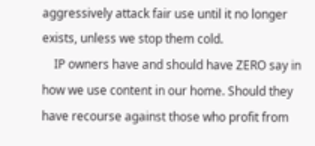aggressively attack fair use until it no longer exists, unless we stop them cold.
    IP owners have and should have ZERO say in how we use content in our home. Should they have recourse against those who profit from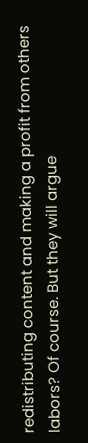redistributing content and making a profit from others labors? Of course. But they will argue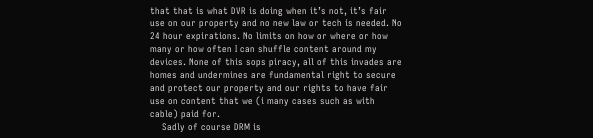that that is what DVR is doing when it’s not, it’s fair use on our property and no new law or tech is needed. No 24 hour expirations. No limits on how or where or how many or how often I can shuffle content around my devices. None of this sops piracy, all of this invades are homes and undermines are fundamental right to secure and protect our property and our rights to have fair use on content that we (i many cases such as with cable) paid for.
    Sadly of course DRM is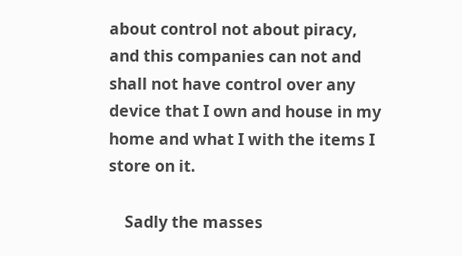about control not about piracy, and this companies can not and shall not have control over any device that I own and house in my home and what I with the items I store on it.

    Sadly the masses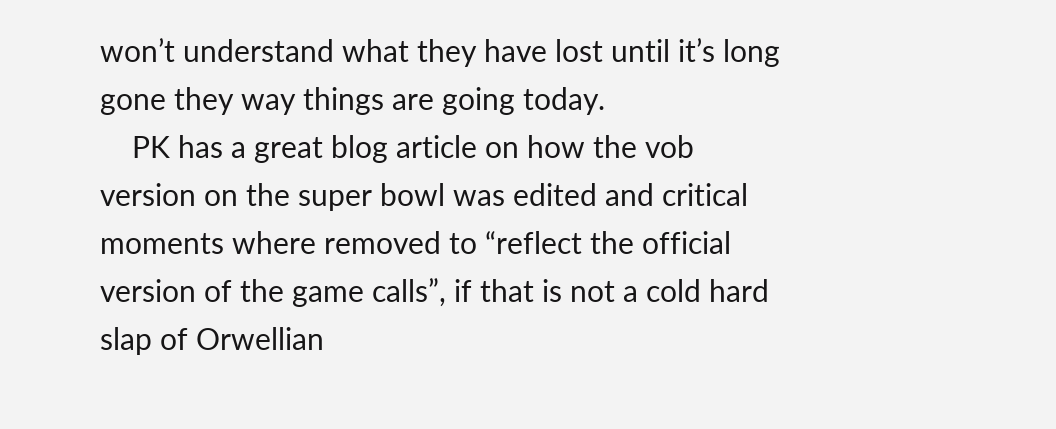won’t understand what they have lost until it’s long gone they way things are going today.
    PK has a great blog article on how the vob version on the super bowl was edited and critical moments where removed to “reflect the official version of the game calls”, if that is not a cold hard slap of Orwellian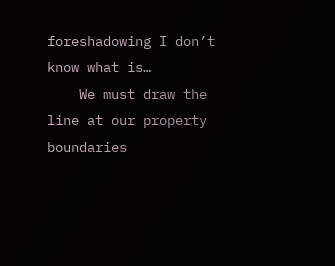foreshadowing I don’t know what is…
    We must draw the line at our property boundaries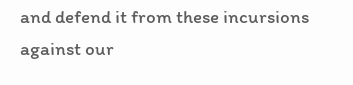and defend it from these incursions against our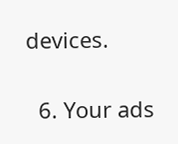devices.

  6. Your ads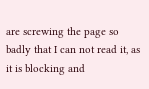are screwing the page so badly that I can not read it, as it is blocking and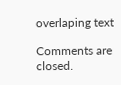overlaping text

Comments are closed.